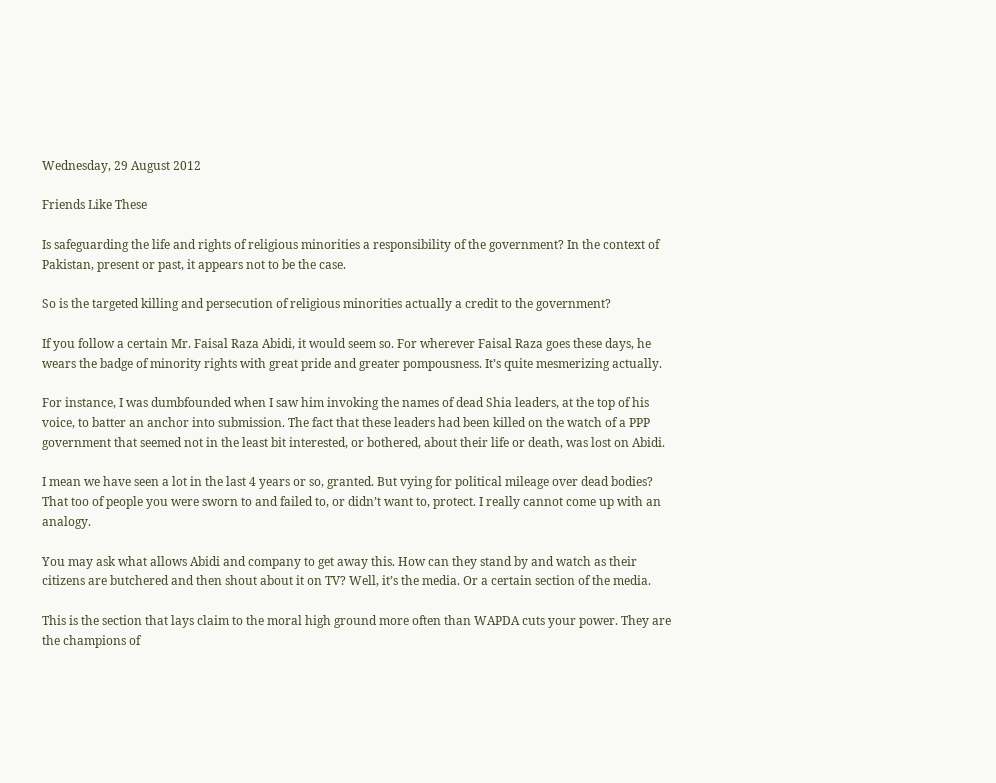Wednesday, 29 August 2012

Friends Like These

Is safeguarding the life and rights of religious minorities a responsibility of the government? In the context of Pakistan, present or past, it appears not to be the case.

So is the targeted killing and persecution of religious minorities actually a credit to the government?

If you follow a certain Mr. Faisal Raza Abidi, it would seem so. For wherever Faisal Raza goes these days, he wears the badge of minority rights with great pride and greater pompousness. It’s quite mesmerizing actually.

For instance, I was dumbfounded when I saw him invoking the names of dead Shia leaders, at the top of his voice, to batter an anchor into submission. The fact that these leaders had been killed on the watch of a PPP government that seemed not in the least bit interested, or bothered, about their life or death, was lost on Abidi.

I mean we have seen a lot in the last 4 years or so, granted. But vying for political mileage over dead bodies? That too of people you were sworn to and failed to, or didn’t want to, protect. I really cannot come up with an analogy.

You may ask what allows Abidi and company to get away this. How can they stand by and watch as their citizens are butchered and then shout about it on TV? Well, it’s the media. Or a certain section of the media.

This is the section that lays claim to the moral high ground more often than WAPDA cuts your power. They are the champions of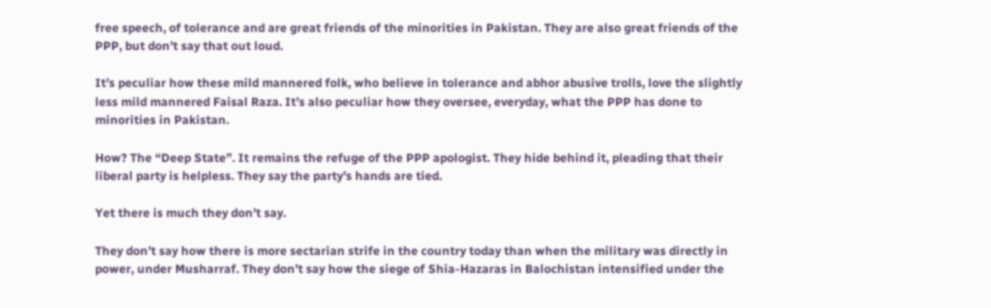free speech, of tolerance and are great friends of the minorities in Pakistan. They are also great friends of the PPP, but don’t say that out loud.

It’s peculiar how these mild mannered folk, who believe in tolerance and abhor abusive trolls, love the slightly less mild mannered Faisal Raza. It’s also peculiar how they oversee, everyday, what the PPP has done to minorities in Pakistan.

How? The “Deep State”. It remains the refuge of the PPP apologist. They hide behind it, pleading that their liberal party is helpless. They say the party’s hands are tied.

Yet there is much they don’t say.

They don’t say how there is more sectarian strife in the country today than when the military was directly in power, under Musharraf. They don’t say how the siege of Shia-Hazaras in Balochistan intensified under the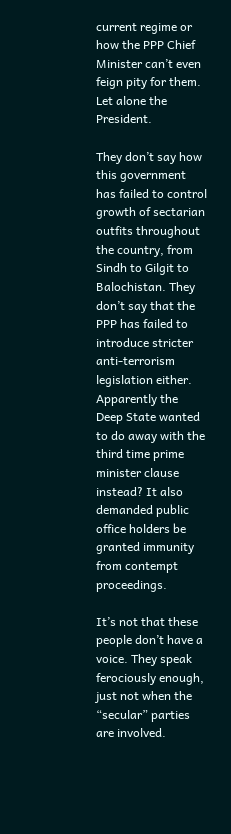current regime or how the PPP Chief Minister can’t even feign pity for them. Let alone the President.

They don’t say how this government has failed to control growth of sectarian outfits throughout the country, from Sindh to Gilgit to Balochistan. They don’t say that the PPP has failed to introduce stricter anti-terrorism legislation either. Apparently the Deep State wanted to do away with the third time prime minister clause instead? It also demanded public office holders be granted immunity from contempt proceedings.

It’s not that these people don’t have a voice. They speak ferociously enough, just not when the “secular” parties are involved.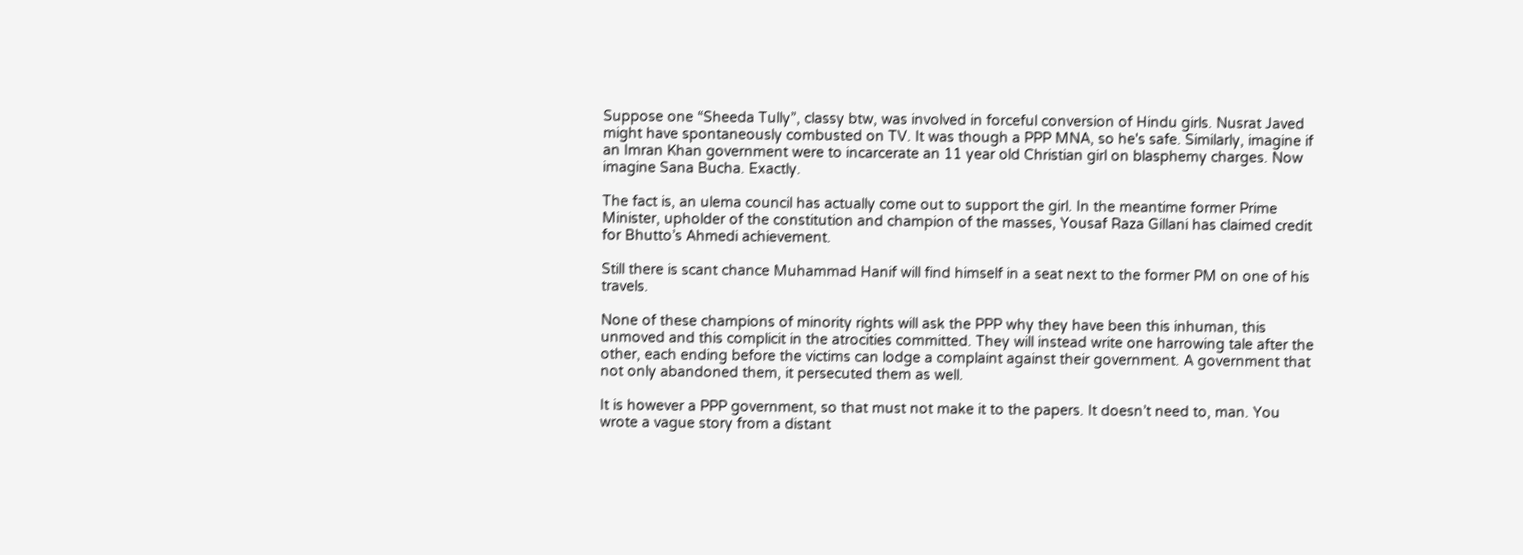Suppose one “Sheeda Tully”, classy btw, was involved in forceful conversion of Hindu girls. Nusrat Javed might have spontaneously combusted on TV. It was though a PPP MNA, so he's safe. Similarly, imagine if an Imran Khan government were to incarcerate an 11 year old Christian girl on blasphemy charges. Now imagine Sana Bucha. Exactly.

The fact is, an ulema council has actually come out to support the girl. In the meantime former Prime Minister, upholder of the constitution and champion of the masses, Yousaf Raza Gillani has claimed credit for Bhutto’s Ahmedi achievement.

Still there is scant chance Muhammad Hanif will find himself in a seat next to the former PM on one of his travels.

None of these champions of minority rights will ask the PPP why they have been this inhuman, this unmoved and this complicit in the atrocities committed. They will instead write one harrowing tale after the other, each ending before the victims can lodge a complaint against their government. A government that not only abandoned them, it persecuted them as well.

It is however a PPP government, so that must not make it to the papers. It doesn’t need to, man. You wrote a vague story from a distant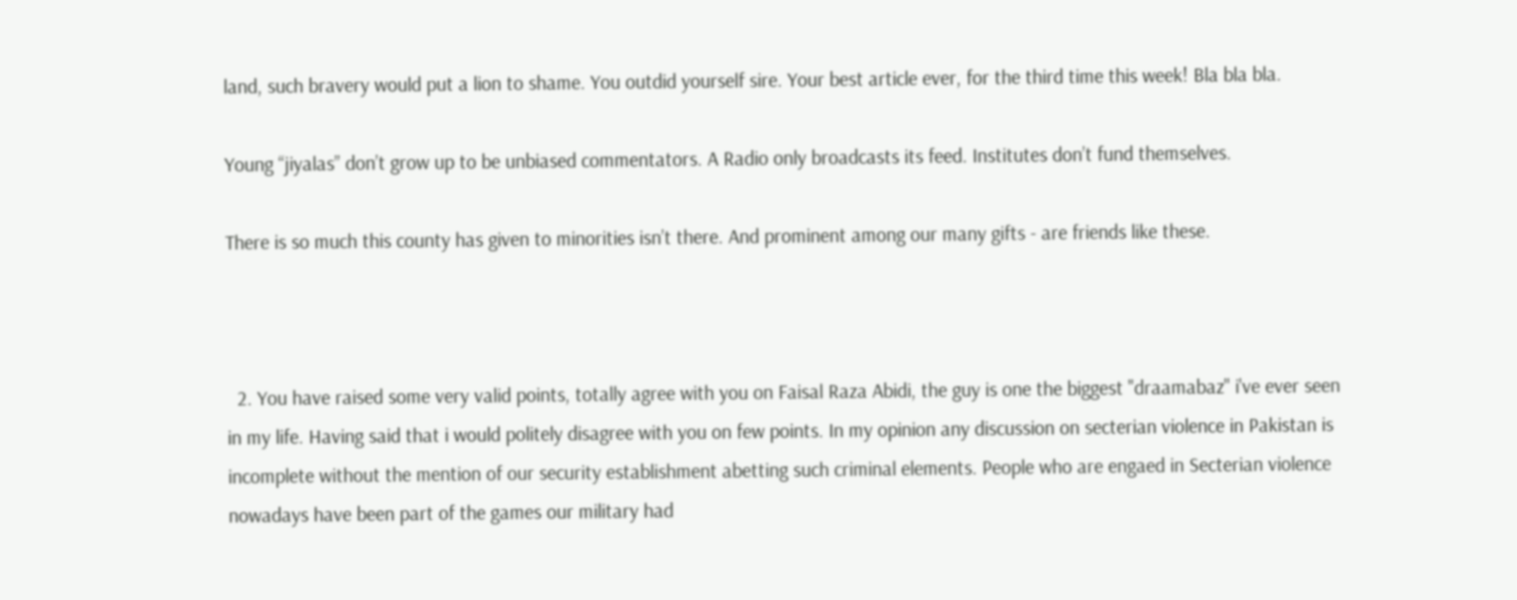land, such bravery would put a lion to shame. You outdid yourself sire. Your best article ever, for the third time this week! Bla bla bla.

Young “jiyalas” don’t grow up to be unbiased commentators. A Radio only broadcasts its feed. Institutes don’t fund themselves.

There is so much this county has given to minorities isn’t there. And prominent among our many gifts - are friends like these.



  2. You have raised some very valid points, totally agree with you on Faisal Raza Abidi, the guy is one the biggest "draamabaz'' i've ever seen in my life. Having said that i would politely disagree with you on few points. In my opinion any discussion on secterian violence in Pakistan is incomplete without the mention of our security establishment abetting such criminal elements. People who are engaed in Secterian violence nowadays have been part of the games our military had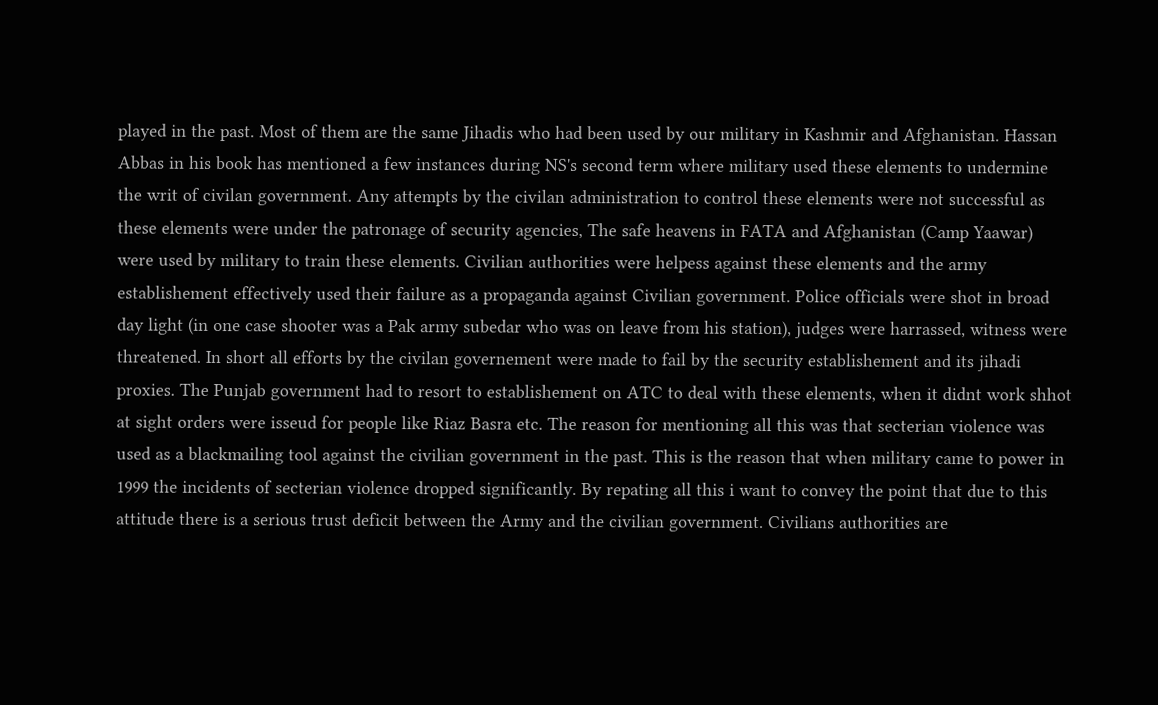played in the past. Most of them are the same Jihadis who had been used by our military in Kashmir and Afghanistan. Hassan Abbas in his book has mentioned a few instances during NS's second term where military used these elements to undermine the writ of civilan government. Any attempts by the civilan administration to control these elements were not successful as these elements were under the patronage of security agencies, The safe heavens in FATA and Afghanistan (Camp Yaawar) were used by military to train these elements. Civilian authorities were helpess against these elements and the army establishement effectively used their failure as a propaganda against Civilian government. Police officials were shot in broad day light (in one case shooter was a Pak army subedar who was on leave from his station), judges were harrassed, witness were threatened. In short all efforts by the civilan governement were made to fail by the security establishement and its jihadi proxies. The Punjab government had to resort to establishement on ATC to deal with these elements, when it didnt work shhot at sight orders were isseud for people like Riaz Basra etc. The reason for mentioning all this was that secterian violence was used as a blackmailing tool against the civilian government in the past. This is the reason that when military came to power in 1999 the incidents of secterian violence dropped significantly. By repating all this i want to convey the point that due to this attitude there is a serious trust deficit between the Army and the civilian government. Civilians authorities are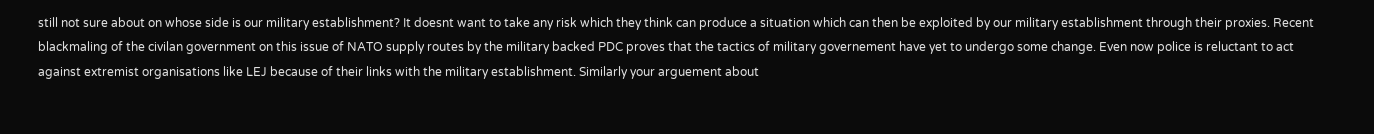still not sure about on whose side is our military establishment? It doesnt want to take any risk which they think can produce a situation which can then be exploited by our military establishment through their proxies. Recent blackmaling of the civilan government on this issue of NATO supply routes by the military backed PDC proves that the tactics of military governement have yet to undergo some change. Even now police is reluctant to act against extremist organisations like LEJ because of their links with the military establishment. Similarly your arguement about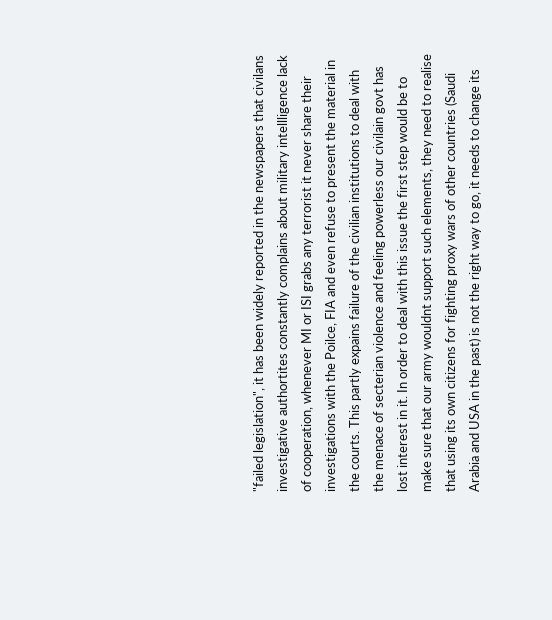"failed legislation", it has been widely reported in the newspapers that civilans investigative authortites constantly complains about military intellligence lack of cooperation, whenever MI or ISI grabs any terrorist it never share their investigations with the Poilce, FIA and even refuse to present the material in the courts. This partly expains failure of the civilian institutions to deal with the menace of secterian violence and feeling powerless our civilain govt has lost interest in it. In order to deal with this issue the first step would be to make sure that our army wouldnt support such elements, they need to realise that using its own citizens for fighting proxy wars of other countries (Saudi Arabia and USA in the past) is not the right way to go, it needs to change its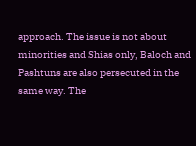approach. The issue is not about minorities and Shias only, Baloch and Pashtuns are also persecuted in the same way. The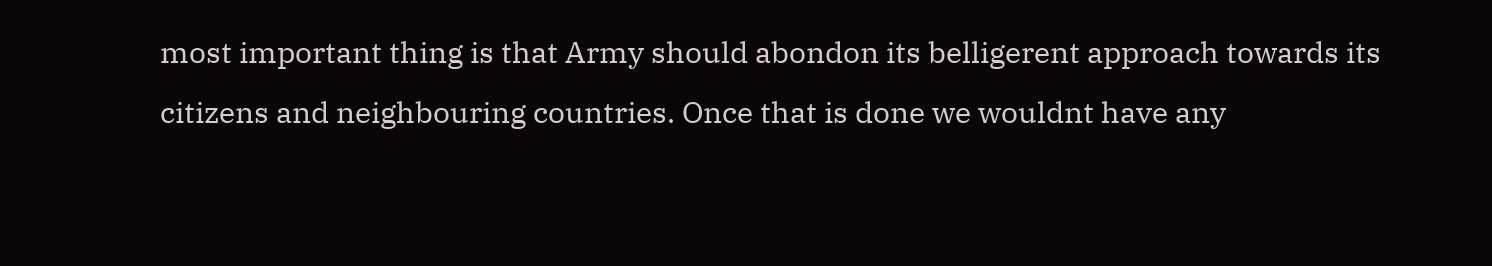most important thing is that Army should abondon its belligerent approach towards its citizens and neighbouring countries. Once that is done we wouldnt have any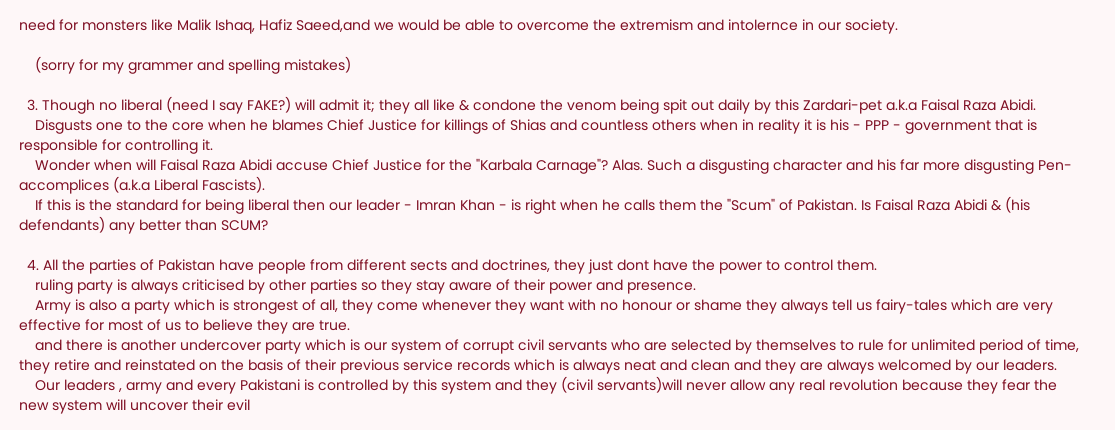need for monsters like Malik Ishaq, Hafiz Saeed,and we would be able to overcome the extremism and intolernce in our society.

    (sorry for my grammer and spelling mistakes)

  3. Though no liberal (need I say FAKE?) will admit it; they all like & condone the venom being spit out daily by this Zardari-pet a.k.a Faisal Raza Abidi.
    Disgusts one to the core when he blames Chief Justice for killings of Shias and countless others when in reality it is his - PPP - government that is responsible for controlling it.
    Wonder when will Faisal Raza Abidi accuse Chief Justice for the "Karbala Carnage"? Alas. Such a disgusting character and his far more disgusting Pen-accomplices (a.k.a Liberal Fascists).
    If this is the standard for being liberal then our leader - Imran Khan - is right when he calls them the "Scum" of Pakistan. Is Faisal Raza Abidi & (his defendants) any better than SCUM?

  4. All the parties of Pakistan have people from different sects and doctrines, they just dont have the power to control them.
    ruling party is always criticised by other parties so they stay aware of their power and presence.
    Army is also a party which is strongest of all, they come whenever they want with no honour or shame they always tell us fairy-tales which are very effective for most of us to believe they are true.
    and there is another undercover party which is our system of corrupt civil servants who are selected by themselves to rule for unlimited period of time, they retire and reinstated on the basis of their previous service records which is always neat and clean and they are always welcomed by our leaders.
    Our leaders , army and every Pakistani is controlled by this system and they (civil servants)will never allow any real revolution because they fear the new system will uncover their evil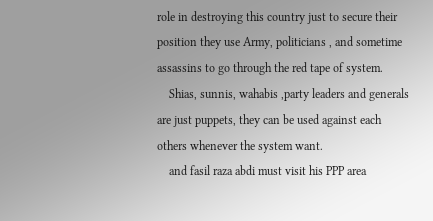role in destroying this country just to secure their position they use Army, politicians , and sometime assassins to go through the red tape of system.
    Shias, sunnis, wahabis ,party leaders and generals are just puppets, they can be used against each others whenever the system want.
    and fasil raza abdi must visit his PPP area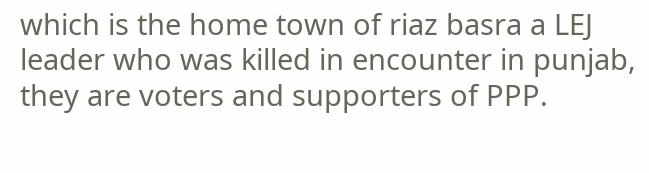which is the home town of riaz basra a LEJ leader who was killed in encounter in punjab, they are voters and supporters of PPP.